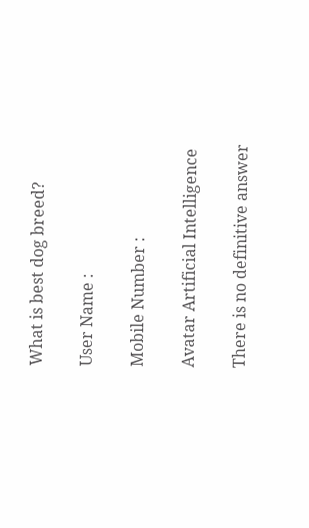What is best dog breed?

User Name :

Mobile Number :

Avatar Artificial Intelligence

There is no definitive answer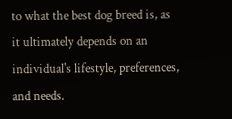to what the best dog breed is, as it ultimately depends on an individual's lifestyle, preferences, and needs.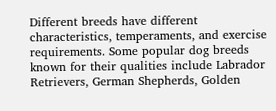Different breeds have different characteristics, temperaments, and exercise requirements. Some popular dog breeds known for their qualities include Labrador Retrievers, German Shepherds, Golden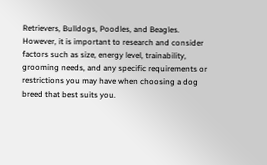Retrievers, Bulldogs, Poodles, and Beagles. However, it is important to research and consider factors such as size, energy level, trainability, grooming needs, and any specific requirements or restrictions you may have when choosing a dog breed that best suits you.